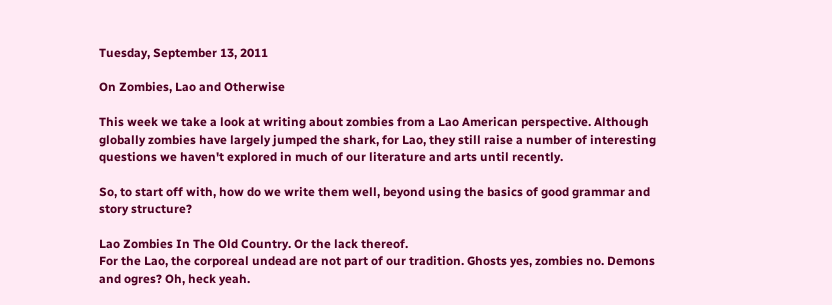Tuesday, September 13, 2011

On Zombies, Lao and Otherwise

This week we take a look at writing about zombies from a Lao American perspective. Although globally zombies have largely jumped the shark, for Lao, they still raise a number of interesting questions we haven't explored in much of our literature and arts until recently.

So, to start off with, how do we write them well, beyond using the basics of good grammar and story structure?

Lao Zombies In The Old Country. Or the lack thereof.
For the Lao, the corporeal undead are not part of our tradition. Ghosts yes, zombies no. Demons and ogres? Oh, heck yeah.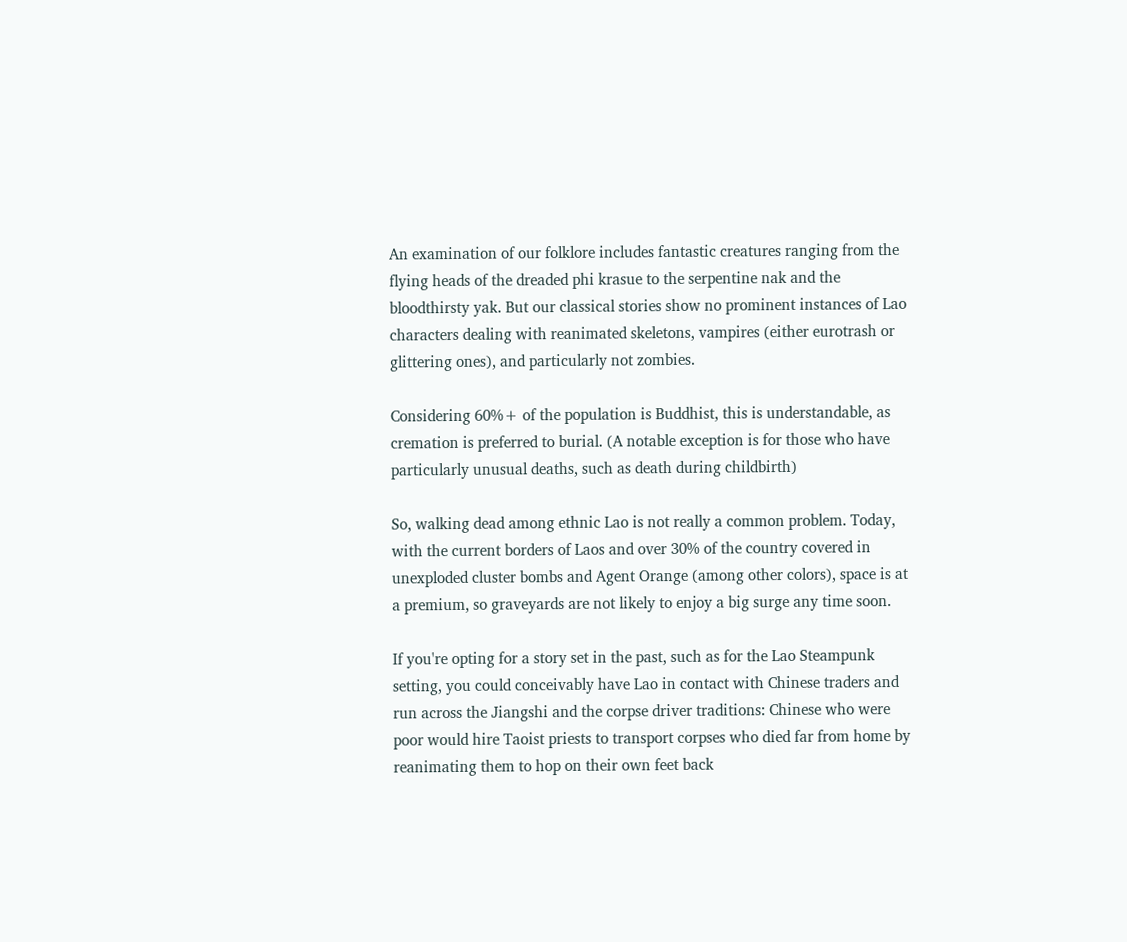An examination of our folklore includes fantastic creatures ranging from the flying heads of the dreaded phi krasue to the serpentine nak and the bloodthirsty yak. But our classical stories show no prominent instances of Lao characters dealing with reanimated skeletons, vampires (either eurotrash or glittering ones), and particularly not zombies.

Considering 60%+ of the population is Buddhist, this is understandable, as cremation is preferred to burial. (A notable exception is for those who have particularly unusual deaths, such as death during childbirth)

So, walking dead among ethnic Lao is not really a common problem. Today, with the current borders of Laos and over 30% of the country covered in unexploded cluster bombs and Agent Orange (among other colors), space is at a premium, so graveyards are not likely to enjoy a big surge any time soon.

If you're opting for a story set in the past, such as for the Lao Steampunk setting, you could conceivably have Lao in contact with Chinese traders and run across the Jiangshi and the corpse driver traditions: Chinese who were poor would hire Taoist priests to transport corpses who died far from home by reanimating them to hop on their own feet back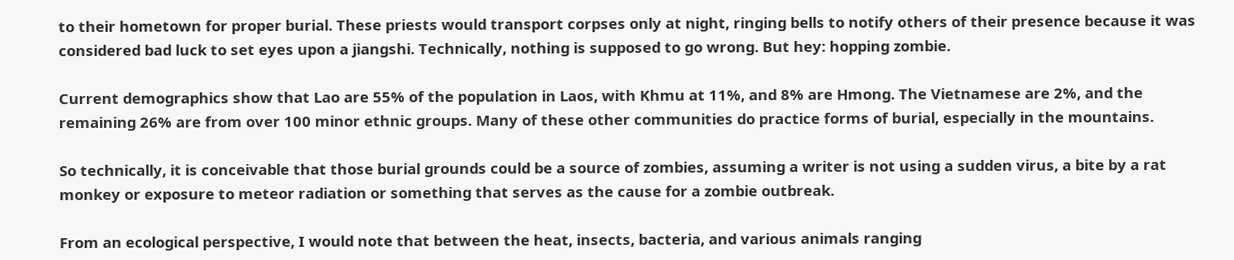to their hometown for proper burial. These priests would transport corpses only at night, ringing bells to notify others of their presence because it was considered bad luck to set eyes upon a jiangshi. Technically, nothing is supposed to go wrong. But hey: hopping zombie.

Current demographics show that Lao are 55% of the population in Laos, with Khmu at 11%, and 8% are Hmong. The Vietnamese are 2%, and the remaining 26% are from over 100 minor ethnic groups. Many of these other communities do practice forms of burial, especially in the mountains.

So technically, it is conceivable that those burial grounds could be a source of zombies, assuming a writer is not using a sudden virus, a bite by a rat monkey or exposure to meteor radiation or something that serves as the cause for a zombie outbreak.

From an ecological perspective, I would note that between the heat, insects, bacteria, and various animals ranging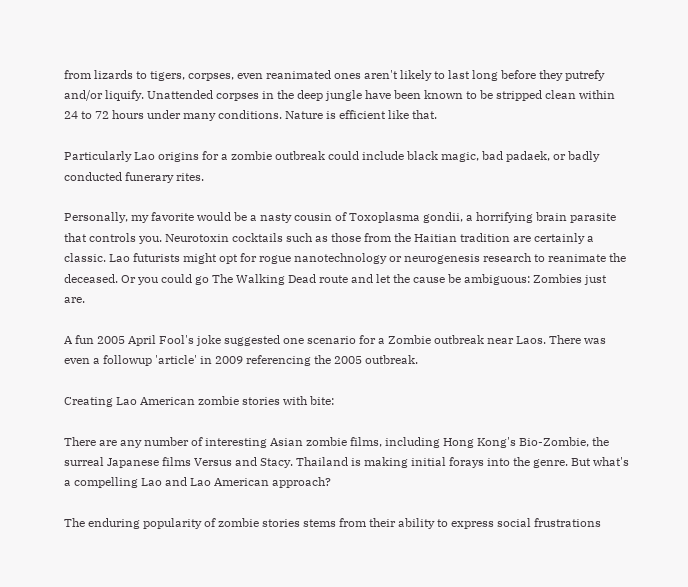from lizards to tigers, corpses, even reanimated ones aren't likely to last long before they putrefy and/or liquify. Unattended corpses in the deep jungle have been known to be stripped clean within 24 to 72 hours under many conditions. Nature is efficient like that.

Particularly Lao origins for a zombie outbreak could include black magic, bad padaek, or badly conducted funerary rites.

Personally, my favorite would be a nasty cousin of Toxoplasma gondii, a horrifying brain parasite that controls you. Neurotoxin cocktails such as those from the Haitian tradition are certainly a classic. Lao futurists might opt for rogue nanotechnology or neurogenesis research to reanimate the deceased. Or you could go The Walking Dead route and let the cause be ambiguous: Zombies just are.

A fun 2005 April Fool's joke suggested one scenario for a Zombie outbreak near Laos. There was even a followup 'article' in 2009 referencing the 2005 outbreak.

Creating Lao American zombie stories with bite:

There are any number of interesting Asian zombie films, including Hong Kong's Bio-Zombie, the surreal Japanese films Versus and Stacy. Thailand is making initial forays into the genre. But what's a compelling Lao and Lao American approach?

The enduring popularity of zombie stories stems from their ability to express social frustrations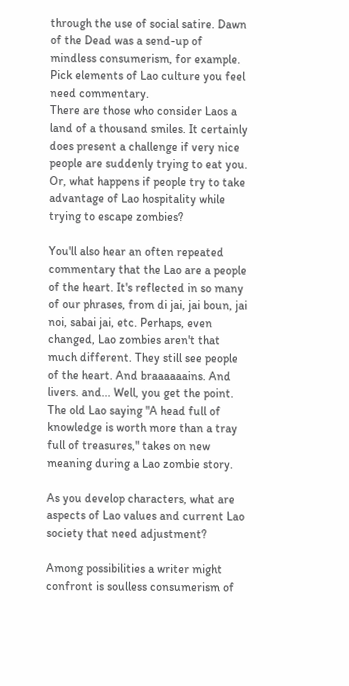through the use of social satire. Dawn of the Dead was a send-up of mindless consumerism, for example. Pick elements of Lao culture you feel need commentary.
There are those who consider Laos a land of a thousand smiles. It certainly does present a challenge if very nice people are suddenly trying to eat you. Or, what happens if people try to take advantage of Lao hospitality while trying to escape zombies?

You'll also hear an often repeated commentary that the Lao are a people of the heart. It's reflected in so many of our phrases, from di jai, jai boun, jai noi, sabai jai, etc. Perhaps, even changed, Lao zombies aren't that much different. They still see people of the heart. And braaaaaains. And livers. and... Well, you get the point. The old Lao saying "A head full of knowledge is worth more than a tray full of treasures," takes on new meaning during a Lao zombie story.

As you develop characters, what are aspects of Lao values and current Lao society that need adjustment?

Among possibilities a writer might confront is soulless consumerism of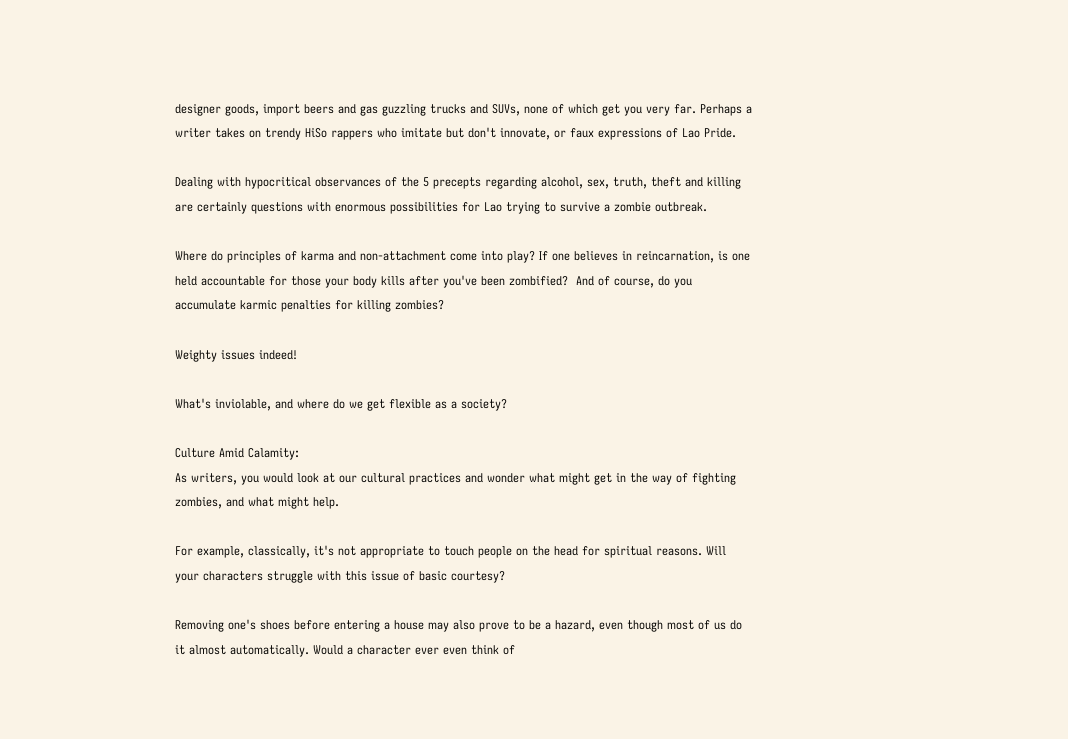designer goods, import beers and gas guzzling trucks and SUVs, none of which get you very far. Perhaps a writer takes on trendy HiSo rappers who imitate but don't innovate, or faux expressions of Lao Pride.

Dealing with hypocritical observances of the 5 precepts regarding alcohol, sex, truth, theft and killing are certainly questions with enormous possibilities for Lao trying to survive a zombie outbreak.

Where do principles of karma and non-attachment come into play? If one believes in reincarnation, is one held accountable for those your body kills after you've been zombified?  And of course, do you accumulate karmic penalties for killing zombies?

Weighty issues indeed!

What's inviolable, and where do we get flexible as a society?

Culture Amid Calamity:
As writers, you would look at our cultural practices and wonder what might get in the way of fighting zombies, and what might help.

For example, classically, it's not appropriate to touch people on the head for spiritual reasons. Will your characters struggle with this issue of basic courtesy?

Removing one's shoes before entering a house may also prove to be a hazard, even though most of us do it almost automatically. Would a character ever even think of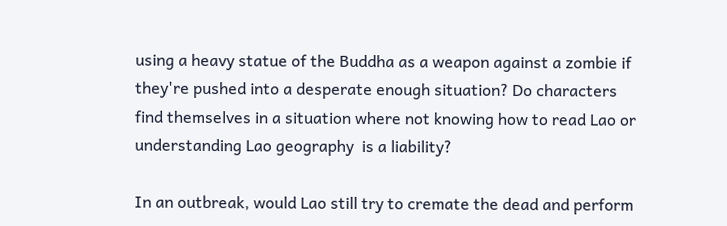using a heavy statue of the Buddha as a weapon against a zombie if they're pushed into a desperate enough situation? Do characters find themselves in a situation where not knowing how to read Lao or understanding Lao geography  is a liability?

In an outbreak, would Lao still try to cremate the dead and perform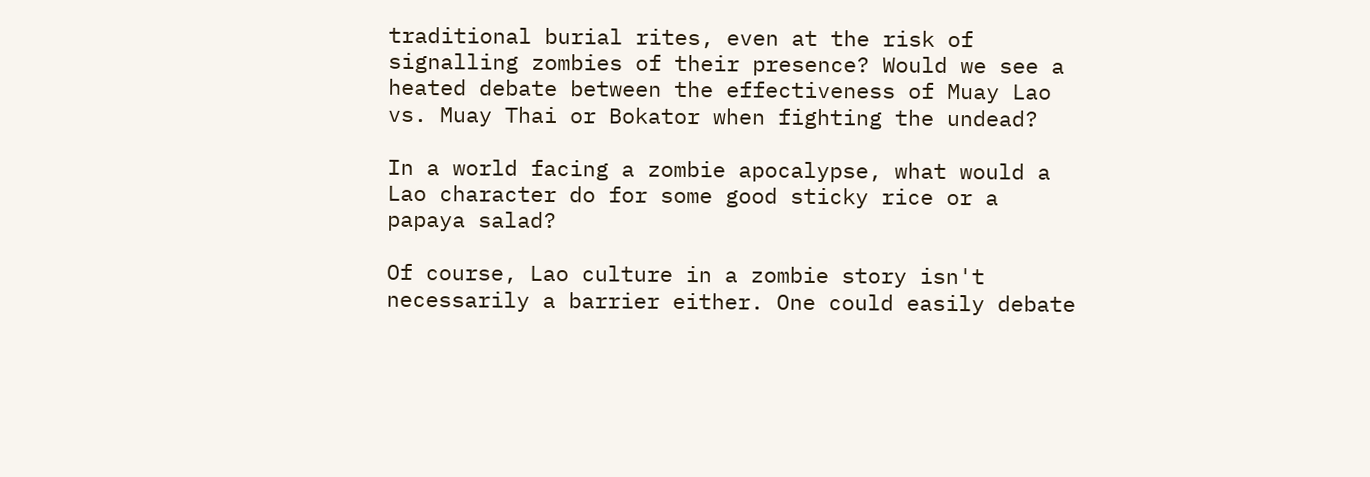traditional burial rites, even at the risk of signalling zombies of their presence? Would we see a heated debate between the effectiveness of Muay Lao vs. Muay Thai or Bokator when fighting the undead?

In a world facing a zombie apocalypse, what would a Lao character do for some good sticky rice or a papaya salad?

Of course, Lao culture in a zombie story isn't necessarily a barrier either. One could easily debate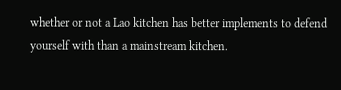whether or not a Lao kitchen has better implements to defend yourself with than a mainstream kitchen.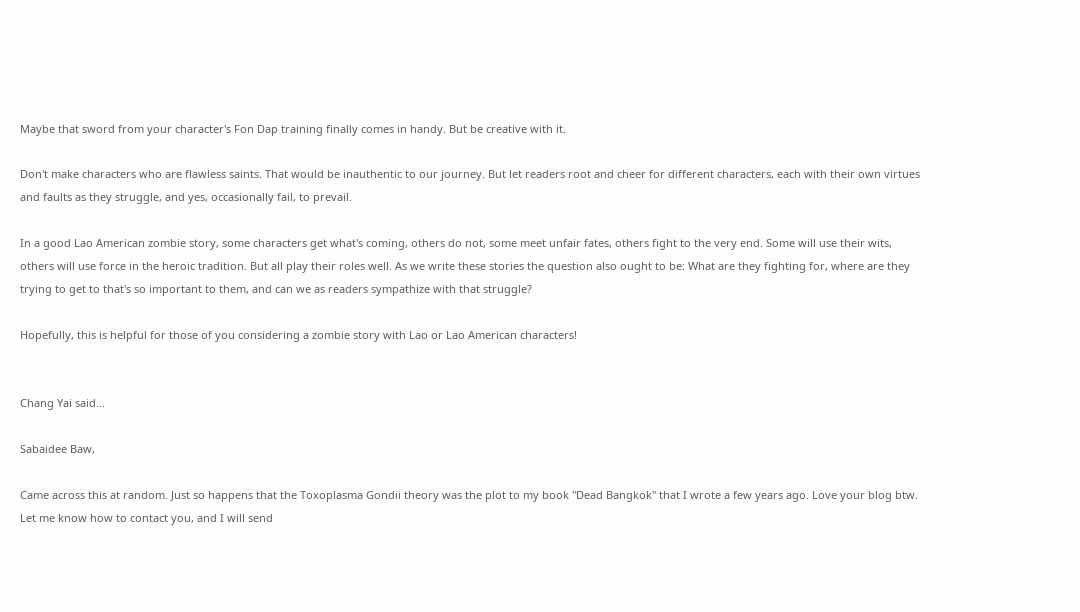Maybe that sword from your character's Fon Dap training finally comes in handy. But be creative with it.

Don't make characters who are flawless saints. That would be inauthentic to our journey. But let readers root and cheer for different characters, each with their own virtues and faults as they struggle, and yes, occasionally fail, to prevail.

In a good Lao American zombie story, some characters get what's coming, others do not, some meet unfair fates, others fight to the very end. Some will use their wits, others will use force in the heroic tradition. But all play their roles well. As we write these stories the question also ought to be: What are they fighting for, where are they trying to get to that's so important to them, and can we as readers sympathize with that struggle?

Hopefully, this is helpful for those of you considering a zombie story with Lao or Lao American characters!


Chang Yai said...

Sabaidee Baw,

Came across this at random. Just so happens that the Toxoplasma Gondii theory was the plot to my book "Dead Bangkok" that I wrote a few years ago. Love your blog btw. Let me know how to contact you, and I will send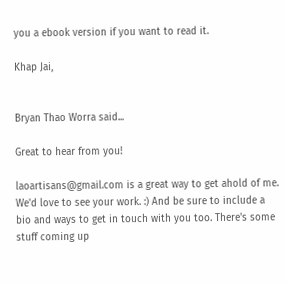you a ebook version if you want to read it.

Khap Jai,


Bryan Thao Worra said...

Great to hear from you!

laoartisans@gmail.com is a great way to get ahold of me. We'd love to see your work. :) And be sure to include a bio and ways to get in touch with you too. There's some stuff coming up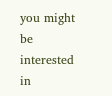you might be interested in